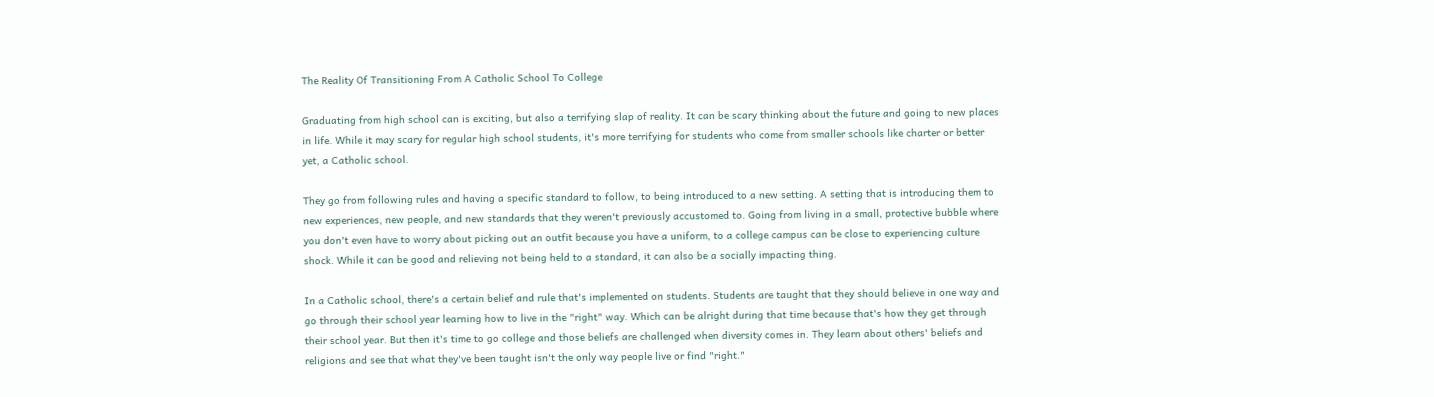The Reality Of Transitioning From A Catholic School To College

Graduating from high school can is exciting, but also a terrifying slap of reality. It can be scary thinking about the future and going to new places in life. While it may scary for regular high school students, it's more terrifying for students who come from smaller schools like charter or better yet, a Catholic school.

They go from following rules and having a specific standard to follow, to being introduced to a new setting. A setting that is introducing them to new experiences, new people, and new standards that they weren't previously accustomed to. Going from living in a small, protective bubble where you don't even have to worry about picking out an outfit because you have a uniform, to a college campus can be close to experiencing culture shock. While it can be good and relieving not being held to a standard, it can also be a socially impacting thing.

In a Catholic school, there's a certain belief and rule that's implemented on students. Students are taught that they should believe in one way and go through their school year learning how to live in the "right" way. Which can be alright during that time because that's how they get through their school year. But then it's time to go college and those beliefs are challenged when diversity comes in. They learn about others' beliefs and religions and see that what they've been taught isn't the only way people live or find "right."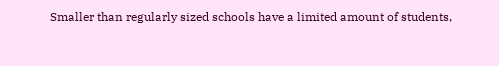Smaller than regularly sized schools have a limited amount of students,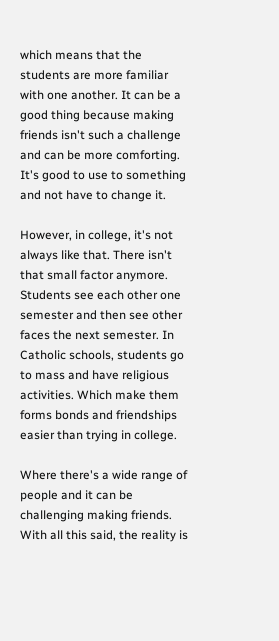which means that the students are more familiar with one another. It can be a good thing because making friends isn't such a challenge and can be more comforting. It's good to use to something and not have to change it.

However, in college, it's not always like that. There isn't that small factor anymore. Students see each other one semester and then see other faces the next semester. In Catholic schools, students go to mass and have religious activities. Which make them forms bonds and friendships easier than trying in college.

Where there's a wide range of people and it can be challenging making friends. With all this said, the reality is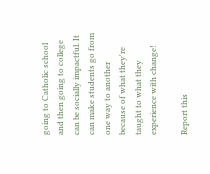going to Catholic school and then going to college can be socially impactful. It can make students go from one way to another because of what they're taught to what they experience with change!

Report this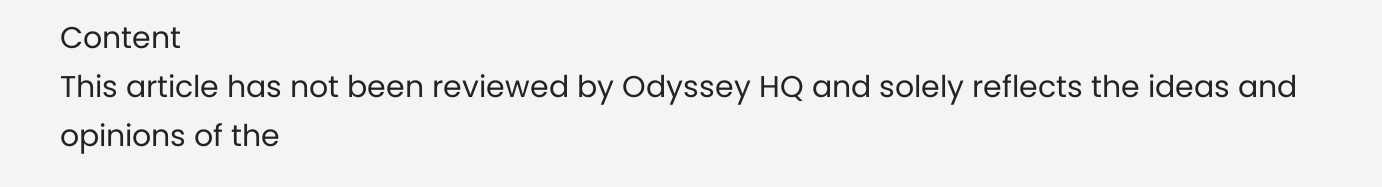Content
This article has not been reviewed by Odyssey HQ and solely reflects the ideas and opinions of the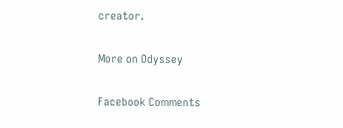creator.

More on Odyssey

Facebook Comments